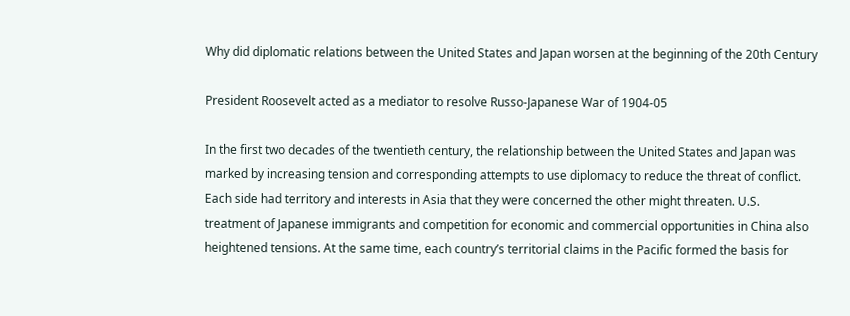Why did diplomatic relations between the United States and Japan worsen at the beginning of the 20th Century

President Roosevelt acted as a mediator to resolve Russo-Japanese War of 1904-05

In the first two decades of the twentieth century, the relationship between the United States and Japan was marked by increasing tension and corresponding attempts to use diplomacy to reduce the threat of conflict. Each side had territory and interests in Asia that they were concerned the other might threaten. U.S. treatment of Japanese immigrants and competition for economic and commercial opportunities in China also heightened tensions. At the same time, each country’s territorial claims in the Pacific formed the basis for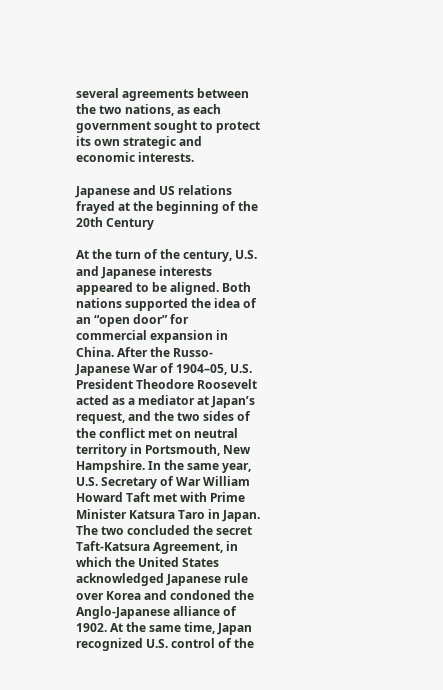several agreements between the two nations, as each government sought to protect its own strategic and economic interests.

Japanese and US relations frayed at the beginning of the 20th Century

At the turn of the century, U.S. and Japanese interests appeared to be aligned. Both nations supported the idea of an “open door” for commercial expansion in China. After the Russo-Japanese War of 1904–05, U.S. President Theodore Roosevelt acted as a mediator at Japan’s request, and the two sides of the conflict met on neutral territory in Portsmouth, New Hampshire. In the same year, U.S. Secretary of War William Howard Taft met with Prime Minister Katsura Taro in Japan. The two concluded the secret Taft-Katsura Agreement, in which the United States acknowledged Japanese rule over Korea and condoned the Anglo-Japanese alliance of 1902. At the same time, Japan recognized U.S. control of the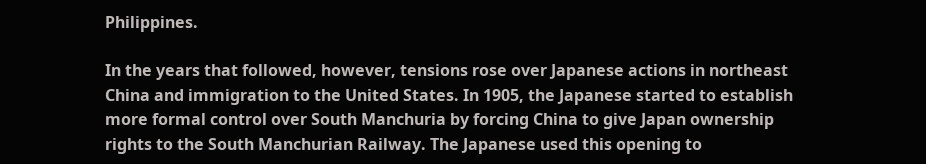Philippines.

In the years that followed, however, tensions rose over Japanese actions in northeast China and immigration to the United States. In 1905, the Japanese started to establish more formal control over South Manchuria by forcing China to give Japan ownership rights to the South Manchurian Railway. The Japanese used this opening to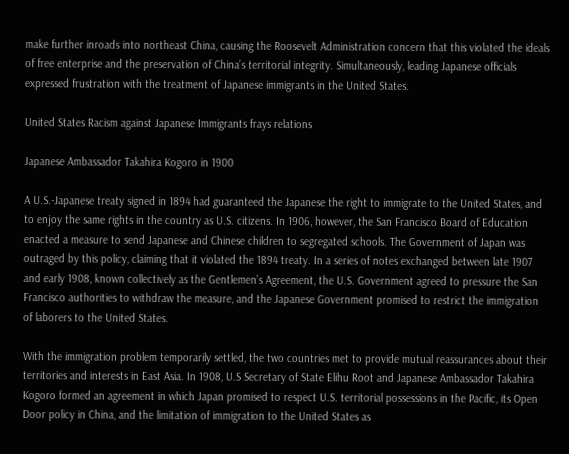make further inroads into northeast China, causing the Roosevelt Administration concern that this violated the ideals of free enterprise and the preservation of China’s territorial integrity. Simultaneously, leading Japanese officials expressed frustration with the treatment of Japanese immigrants in the United States.

United States Racism against Japanese Immigrants frays relations

Japanese Ambassador Takahira Kogoro in 1900

A U.S.-Japanese treaty signed in 1894 had guaranteed the Japanese the right to immigrate to the United States, and to enjoy the same rights in the country as U.S. citizens. In 1906, however, the San Francisco Board of Education enacted a measure to send Japanese and Chinese children to segregated schools. The Government of Japan was outraged by this policy, claiming that it violated the 1894 treaty. In a series of notes exchanged between late 1907 and early 1908, known collectively as the Gentlemen’s Agreement, the U.S. Government agreed to pressure the San Francisco authorities to withdraw the measure, and the Japanese Government promised to restrict the immigration of laborers to the United States.

With the immigration problem temporarily settled, the two countries met to provide mutual reassurances about their territories and interests in East Asia. In 1908, U.S Secretary of State Elihu Root and Japanese Ambassador Takahira Kogoro formed an agreement in which Japan promised to respect U.S. territorial possessions in the Pacific, its Open Door policy in China, and the limitation of immigration to the United States as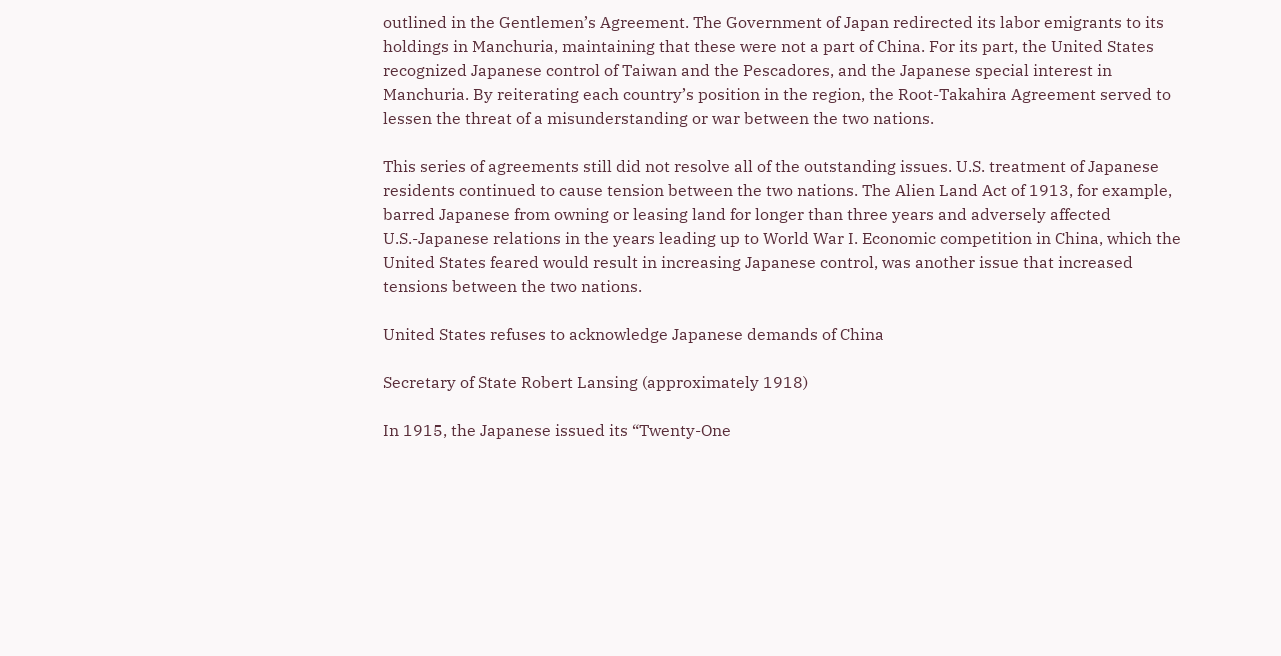outlined in the Gentlemen’s Agreement. The Government of Japan redirected its labor emigrants to its holdings in Manchuria, maintaining that these were not a part of China. For its part, the United States recognized Japanese control of Taiwan and the Pescadores, and the Japanese special interest in Manchuria. By reiterating each country’s position in the region, the Root-Takahira Agreement served to lessen the threat of a misunderstanding or war between the two nations.

This series of agreements still did not resolve all of the outstanding issues. U.S. treatment of Japanese residents continued to cause tension between the two nations. The Alien Land Act of 1913, for example, barred Japanese from owning or leasing land for longer than three years and adversely affected U.S.-Japanese relations in the years leading up to World War I. Economic competition in China, which the United States feared would result in increasing Japanese control, was another issue that increased tensions between the two nations.

United States refuses to acknowledge Japanese demands of China

Secretary of State Robert Lansing (approximately 1918)

In 1915, the Japanese issued its “Twenty-One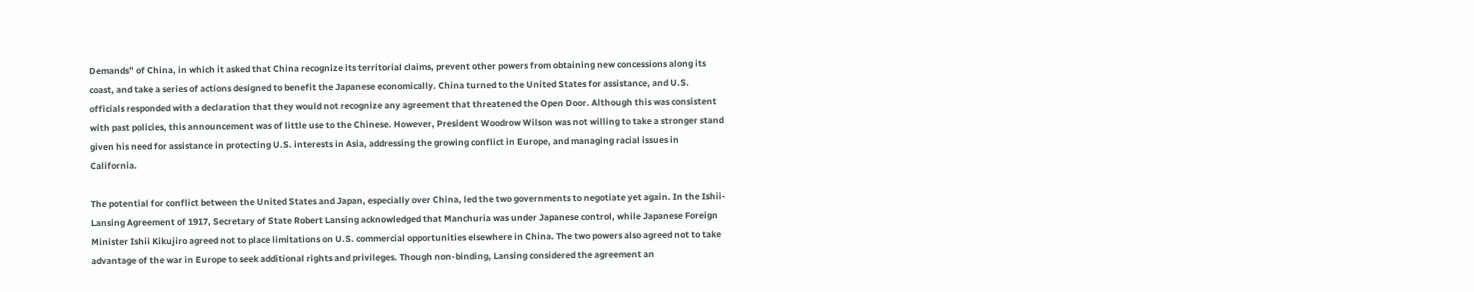Demands” of China, in which it asked that China recognize its territorial claims, prevent other powers from obtaining new concessions along its coast, and take a series of actions designed to benefit the Japanese economically. China turned to the United States for assistance, and U.S. officials responded with a declaration that they would not recognize any agreement that threatened the Open Door. Although this was consistent with past policies, this announcement was of little use to the Chinese. However, President Woodrow Wilson was not willing to take a stronger stand given his need for assistance in protecting U.S. interests in Asia, addressing the growing conflict in Europe, and managing racial issues in California.

The potential for conflict between the United States and Japan, especially over China, led the two governments to negotiate yet again. In the Ishii-Lansing Agreement of 1917, Secretary of State Robert Lansing acknowledged that Manchuria was under Japanese control, while Japanese Foreign Minister Ishii Kikujiro agreed not to place limitations on U.S. commercial opportunities elsewhere in China. The two powers also agreed not to take advantage of the war in Europe to seek additional rights and privileges. Though non-binding, Lansing considered the agreement an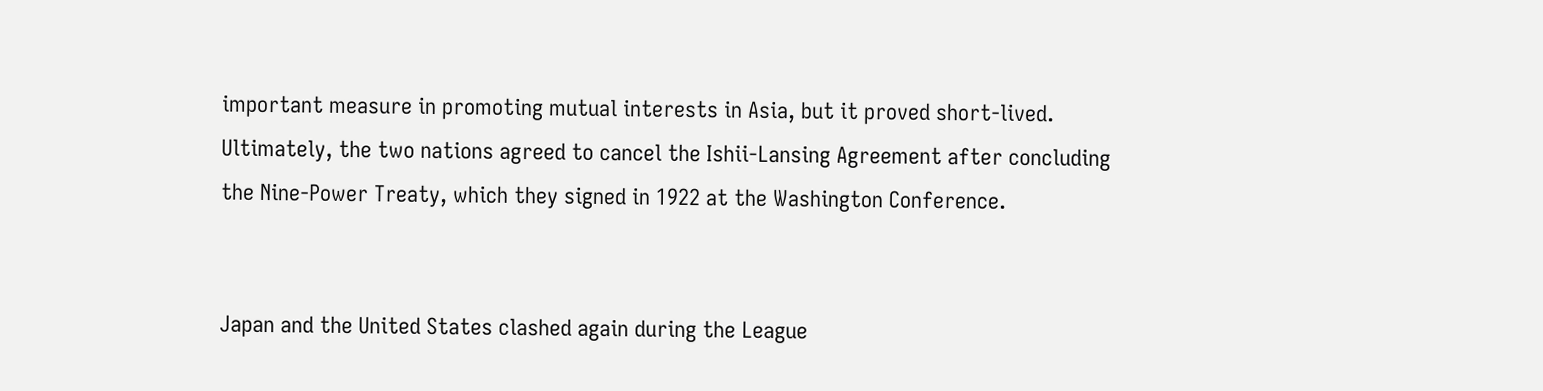important measure in promoting mutual interests in Asia, but it proved short-lived. Ultimately, the two nations agreed to cancel the Ishii-Lansing Agreement after concluding the Nine-Power Treaty, which they signed in 1922 at the Washington Conference.


Japan and the United States clashed again during the League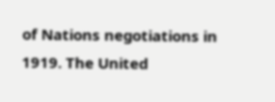of Nations negotiations in 1919. The United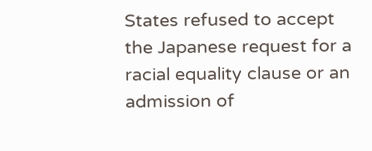States refused to accept the Japanese request for a racial equality clause or an admission of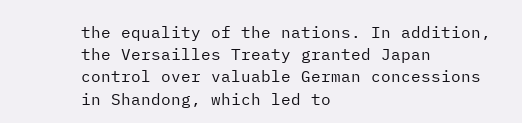the equality of the nations. In addition, the Versailles Treaty granted Japan control over valuable German concessions in Shandong, which led to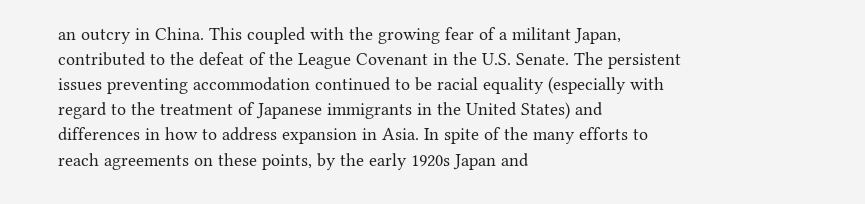an outcry in China. This coupled with the growing fear of a militant Japan, contributed to the defeat of the League Covenant in the U.S. Senate. The persistent issues preventing accommodation continued to be racial equality (especially with regard to the treatment of Japanese immigrants in the United States) and differences in how to address expansion in Asia. In spite of the many efforts to reach agreements on these points, by the early 1920s Japan and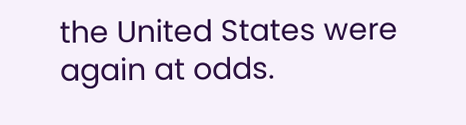the United States were again at odds.